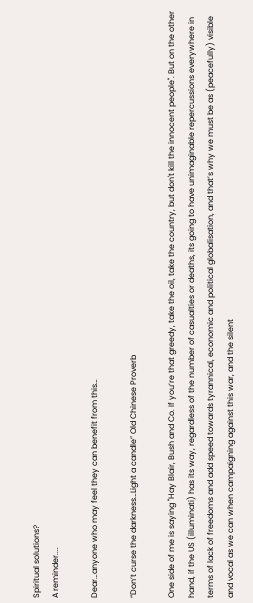Spiritual solutions?
A reminder....

Dear…anyone who may feel they can benefit from this…

“Don’t curse the darkness…Light a candle” Old Chinese Proverb

One side of me is saying "Hay Blair, Bush and Co. If you’re that greedy, take the oil, take the country, but don't kill the innocent people". But on the other hand, if the US (illuminati) has its way, regardless of the number of casualties or deaths, its going to have unimaginable repercussions everywhere in terms of lack of freedoms and add speed towards tyrannical, economic and political globalisation, and that’s why we must be as (peacefully) visible and vocal as we can when campaigning against this war, and the silent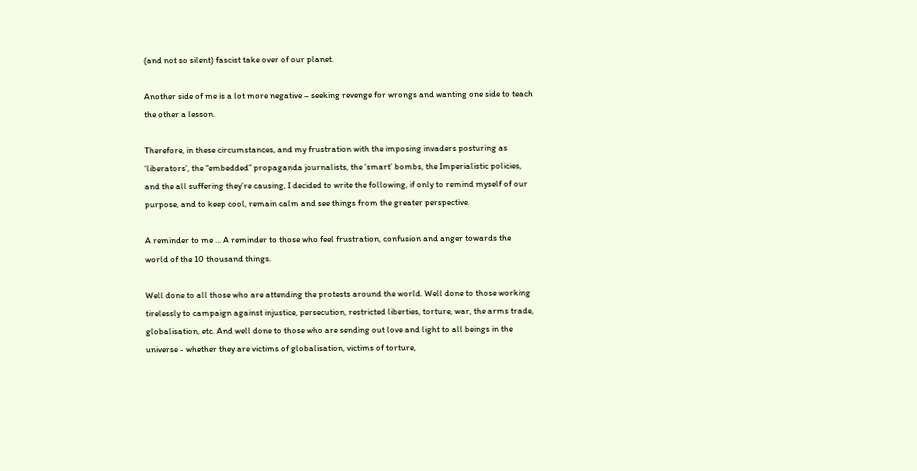(and not so silent) fascist take over of our planet.

Another side of me is a lot more negative – seeking revenge for wrongs and wanting one side to teach the other a lesson.

Therefore, in these circumstances, and my frustration with the imposing invaders posturing as ‘liberators’, the “embedded” propaganda journalists, the ‘smart’ bombs, the Imperialistic policies, and the all suffering they’re causing, I decided to write the following, if only to remind myself of our purpose, and to keep cool, remain calm and see things from the greater perspective.

A reminder to me … A reminder to those who feel frustration, confusion and anger towards the world of the 10 thousand things.

Well done to all those who are attending the protests around the world. Well done to those working tirelessly to campaign against injustice, persecution, restricted liberties, torture, war, the arms trade, globalisation, etc. And well done to those who are sending out love and light to all beings in the universe - whether they are victims of globalisation, victims of torture,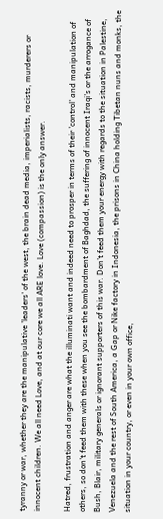tyranny or war, whether they are the manipulative 'leaders' of the west, the brain dead media, imperialists, racists, murderers or innocent children. We all need Love, and at our core we all ARE love. Love (compassion) is the only answer.

Hatred, frustration and anger are what the illuminati want and indeed need to prosper in terms of their 'control' and manipulation of others, so don't feed them with these when you see the bombardment of Baghdad, the suffering of innocent Iraqi's or the arrogance of Bush, Blair, military generals or ignorant supporters of this war. Don’t feed them your energy with regards to the situation in Palestine, Venezuela and the rest of South America, a Gap or Nike factory in Indonesia, the prisons in China holding Tibetan nuns and monks, the situation in your country, or even in your own office,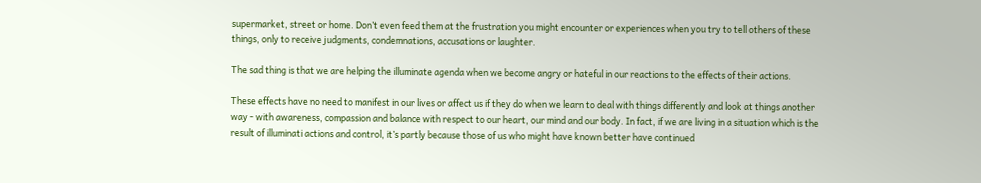supermarket, street or home. Don’t even feed them at the frustration you might encounter or experiences when you try to tell others of these things, only to receive judgments, condemnations, accusations or laughter.

The sad thing is that we are helping the illuminate agenda when we become angry or hateful in our reactions to the effects of their actions.

These effects have no need to manifest in our lives or affect us if they do when we learn to deal with things differently and look at things another way - with awareness, compassion and balance with respect to our heart, our mind and our body. In fact, if we are living in a situation which is the result of illuminati actions and control, it’s partly because those of us who might have known better have continued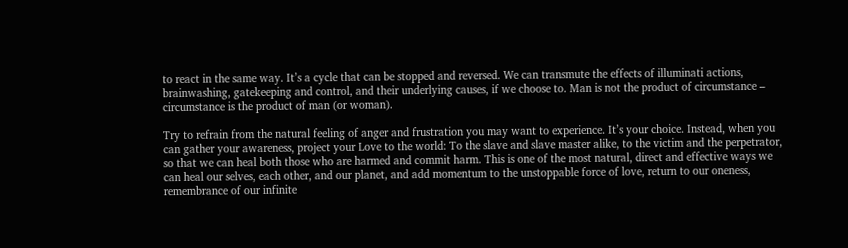to react in the same way. It’s a cycle that can be stopped and reversed. We can transmute the effects of illuminati actions, brainwashing, gatekeeping and control, and their underlying causes, if we choose to. Man is not the product of circumstance – circumstance is the product of man (or woman).

Try to refrain from the natural feeling of anger and frustration you may want to experience. It’s your choice. Instead, when you can gather your awareness, project your Love to the world: To the slave and slave master alike, to the victim and the perpetrator, so that we can heal both those who are harmed and commit harm. This is one of the most natural, direct and effective ways we can heal our selves, each other, and our planet, and add momentum to the unstoppable force of love, return to our oneness, remembrance of our infinite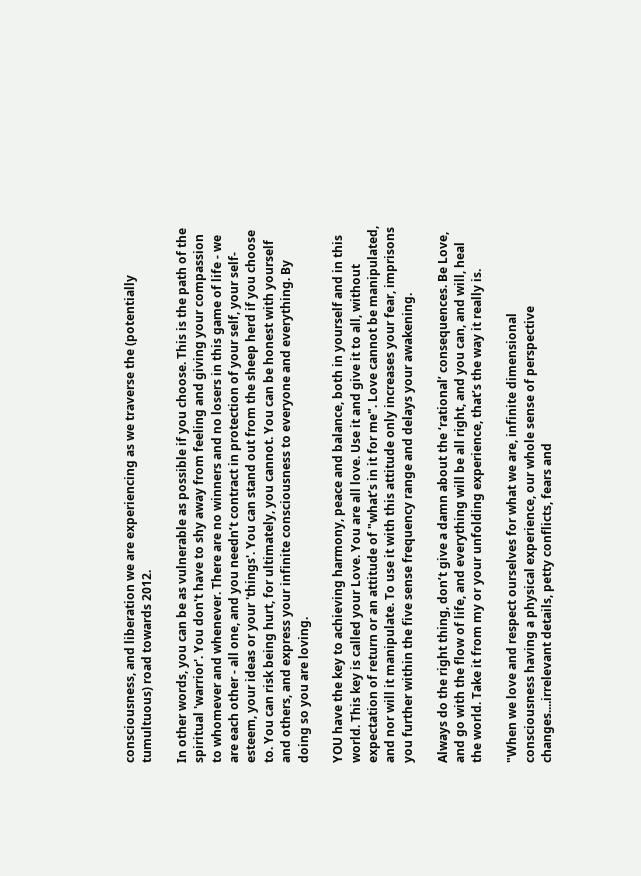consciousness, and liberation we are experiencing as we traverse the (potentially tumultuous) road towards 2012.

In other words, you can be as vulnerable as possible if you choose. This is the path of the spiritual 'warrior'. You don't have to shy away from feeling and giving your compassion to whomever and whenever. There are no winners and no losers in this game of life - we are each other - all one, and you needn’t contract in protection of your self, your self-esteem, your ideas or your 'things'. You can stand out from the sheep herd if you choose to. You can risk being hurt, for ultimately, you cannot. You can be honest with yourself and others, and express your infinite consciousness to everyone and everything. By doing so you are loving.

YOU have the key to achieving harmony, peace and balance, both in yourself and in this world. This key is called your Love. You are all love. Use it and give it to all, without expectation of return or an attitude of "what’s in it for me". Love cannot be manipulated, and nor will it manipulate. To use it with this attitude only increases your fear, imprisons you further within the five sense frequency range and delays your awakening.

Always do the right thing, don’t give a damn about the ‘rational’ consequences. Be Love, and go with the flow of life, and everything will be all right, and you can, and will, heal the world. Take it from my or your unfolding experience, that’s the way it really is.

"When we love and respect ourselves for what we are, infinite dimensional consciousness having a physical experience, our whole sense of perspective changes....irrelevant details, petty conflicts, fears and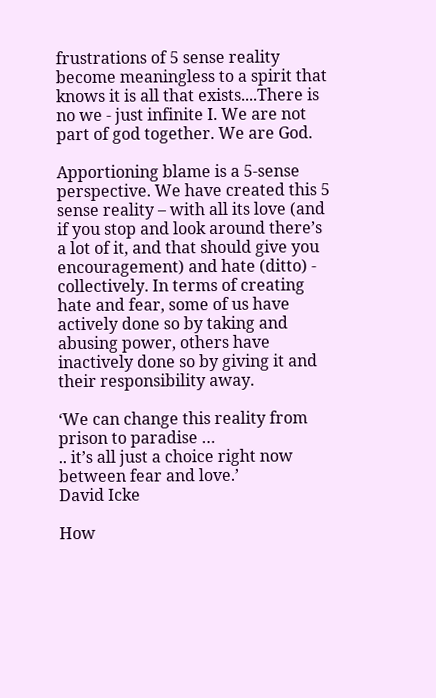frustrations of 5 sense reality become meaningless to a spirit that knows it is all that exists....There is no we - just infinite I. We are not part of god together. We are God.

Apportioning blame is a 5-sense perspective. We have created this 5 sense reality – with all its love (and if you stop and look around there’s a lot of it, and that should give you encouragement) and hate (ditto) - collectively. In terms of creating hate and fear, some of us have actively done so by taking and abusing power, others have inactively done so by giving it and their responsibility away.

‘We can change this reality from prison to paradise …
.. it’s all just a choice right now between fear and love.’
David Icke

How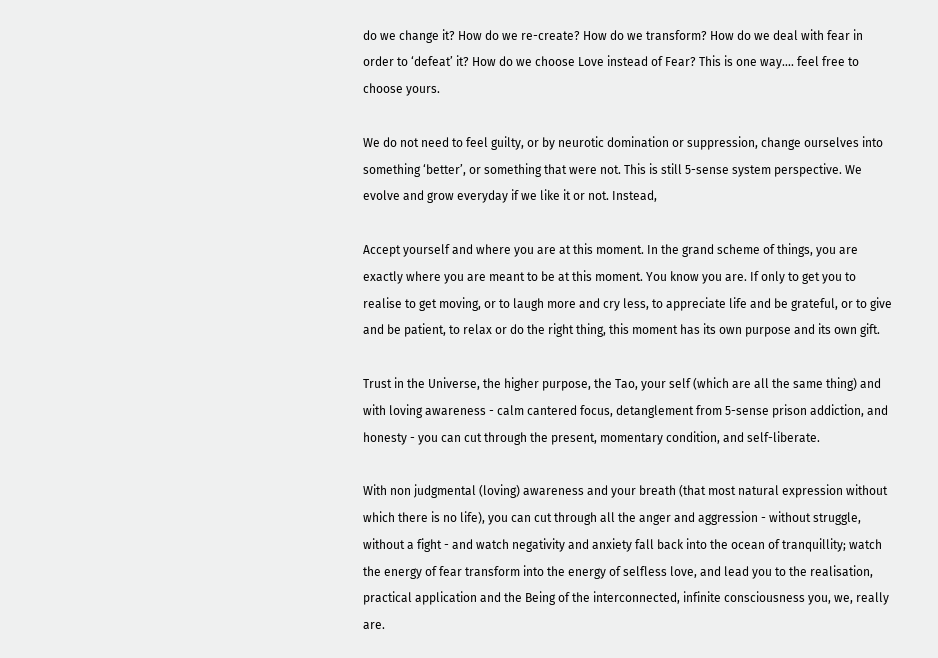do we change it? How do we re-create? How do we transform? How do we deal with fear in order to ‘defeat’ it? How do we choose Love instead of Fear? This is one way…. feel free to choose yours.

We do not need to feel guilty, or by neurotic domination or suppression, change ourselves into something ‘better’, or something that were not. This is still 5-sense system perspective. We evolve and grow everyday if we like it or not. Instead,

Accept yourself and where you are at this moment. In the grand scheme of things, you are exactly where you are meant to be at this moment. You know you are. If only to get you to realise to get moving, or to laugh more and cry less, to appreciate life and be grateful, or to give and be patient, to relax or do the right thing, this moment has its own purpose and its own gift.

Trust in the Universe, the higher purpose, the Tao, your self (which are all the same thing) and with loving awareness - calm cantered focus, detanglement from 5-sense prison addiction, and honesty - you can cut through the present, momentary condition, and self-liberate.

With non judgmental (loving) awareness and your breath (that most natural expression without which there is no life), you can cut through all the anger and aggression - without struggle, without a fight - and watch negativity and anxiety fall back into the ocean of tranquillity; watch the energy of fear transform into the energy of selfless love, and lead you to the realisation, practical application and the Being of the interconnected, infinite consciousness you, we, really are.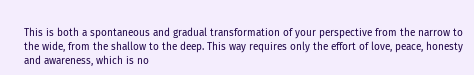This is both a spontaneous and gradual transformation of your perspective from the narrow to the wide, from the shallow to the deep. This way requires only the effort of love, peace, honesty and awareness, which is no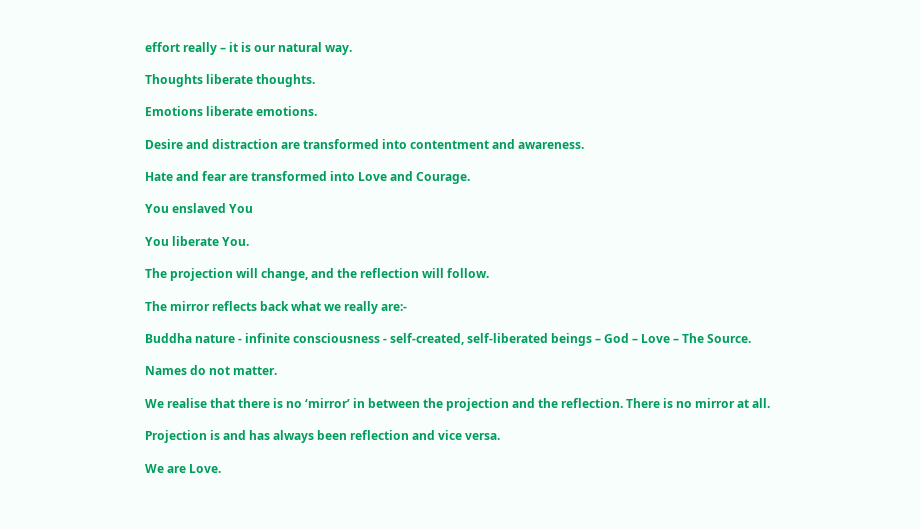effort really – it is our natural way.

Thoughts liberate thoughts.

Emotions liberate emotions.

Desire and distraction are transformed into contentment and awareness.

Hate and fear are transformed into Love and Courage.

You enslaved You

You liberate You.

The projection will change, and the reflection will follow.

The mirror reflects back what we really are:-

Buddha nature - infinite consciousness - self-created, self-liberated beings – God – Love – The Source.

Names do not matter.

We realise that there is no ‘mirror’ in between the projection and the reflection. There is no mirror at all.

Projection is and has always been reflection and vice versa.

We are Love.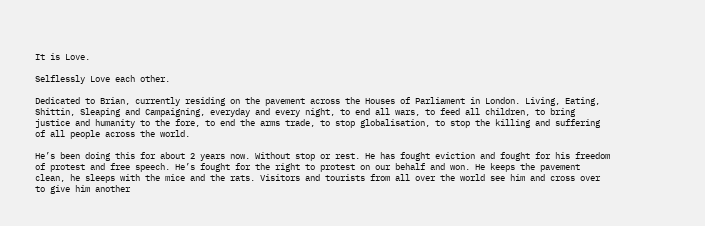It is Love.

Selflessly Love each other.

Dedicated to Brian, currently residing on the pavement across the Houses of Parliament in London. Living, Eating, Shittin, Sleaping and Campaigning, everyday and every night, to end all wars, to feed all children, to bring justice and humanity to the fore, to end the arms trade, to stop globalisation, to stop the killing and suffering of all people across the world.

He’s been doing this for about 2 years now. Without stop or rest. He has fought eviction and fought for his freedom of protest and free speech. He’s fought for the right to protest on our behalf and won. He keeps the pavement clean, he sleeps with the mice and the rats. Visitors and tourists from all over the world see him and cross over to give him another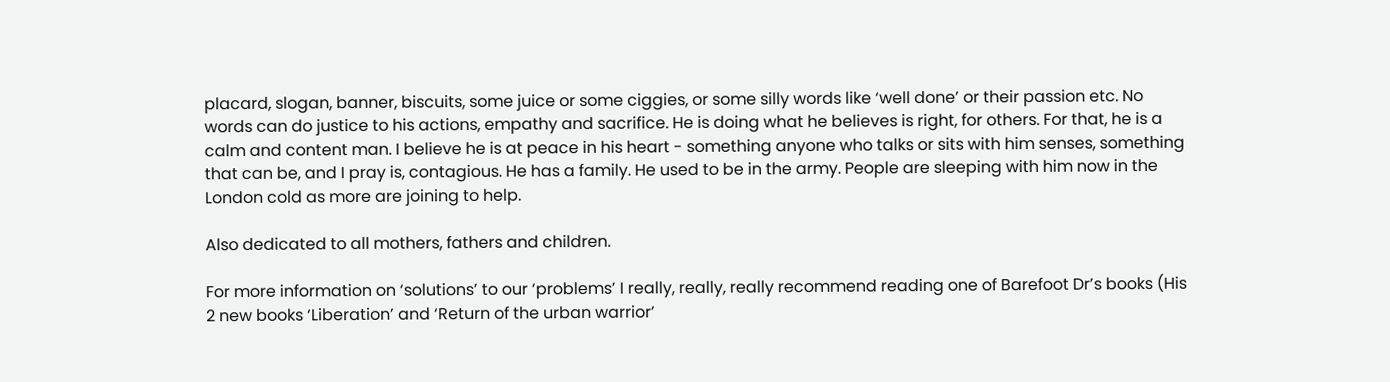placard, slogan, banner, biscuits, some juice or some ciggies, or some silly words like ‘well done’ or their passion etc. No words can do justice to his actions, empathy and sacrifice. He is doing what he believes is right, for others. For that, he is a calm and content man. I believe he is at peace in his heart - something anyone who talks or sits with him senses, something that can be, and I pray is, contagious. He has a family. He used to be in the army. People are sleeping with him now in the London cold as more are joining to help.

Also dedicated to all mothers, fathers and children.

For more information on ‘solutions’ to our ‘problems’ I really, really, really recommend reading one of Barefoot Dr’s books (His 2 new books ‘Liberation’ and ‘Return of the urban warrior’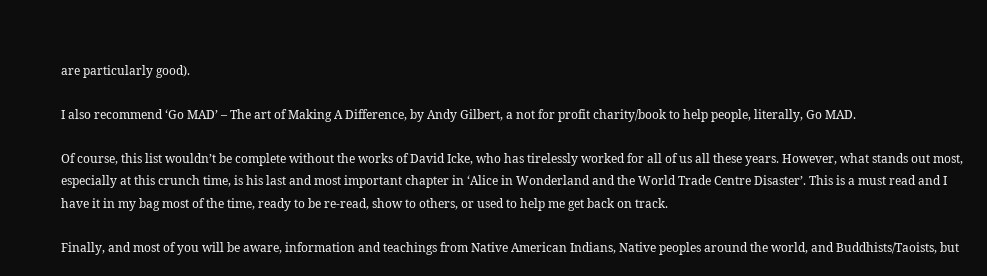are particularly good).

I also recommend ‘Go MAD’ – The art of Making A Difference, by Andy Gilbert, a not for profit charity/book to help people, literally, Go MAD.

Of course, this list wouldn’t be complete without the works of David Icke, who has tirelessly worked for all of us all these years. However, what stands out most, especially at this crunch time, is his last and most important chapter in ‘Alice in Wonderland and the World Trade Centre Disaster’. This is a must read and I have it in my bag most of the time, ready to be re-read, show to others, or used to help me get back on track.

Finally, and most of you will be aware, information and teachings from Native American Indians, Native peoples around the world, and Buddhists/Taoists, but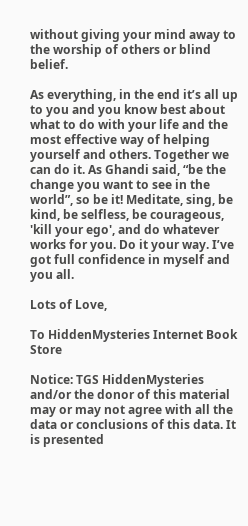without giving your mind away to the worship of others or blind belief.

As everything, in the end it’s all up to you and you know best about what to do with your life and the most effective way of helping yourself and others. Together we can do it. As Ghandi said, “be the change you want to see in the world”, so be it! Meditate, sing, be kind, be selfless, be courageous, 'kill your ego', and do whatever works for you. Do it your way. I’ve got full confidence in myself and you all.

Lots of Love,

To HiddenMysteries Internet Book Store

Notice: TGS HiddenMysteries and/or the donor of this material may or may not agree with all the data or conclusions of this data. It is presented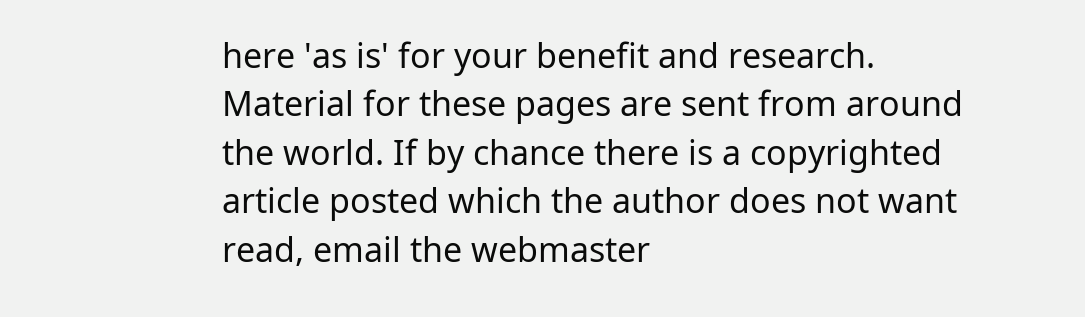here 'as is' for your benefit and research. Material for these pages are sent from around the world. If by chance there is a copyrighted article posted which the author does not want read, email the webmaster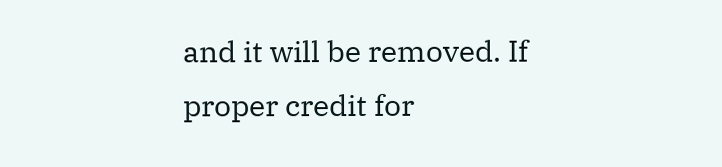and it will be removed. If proper credit for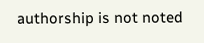authorship is not noted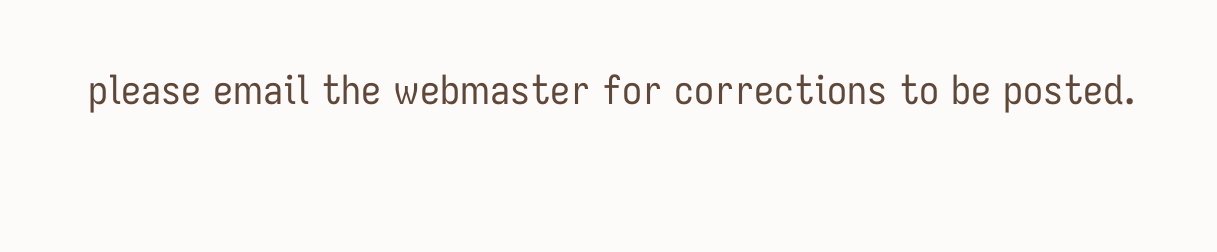please email the webmaster for corrections to be posted.